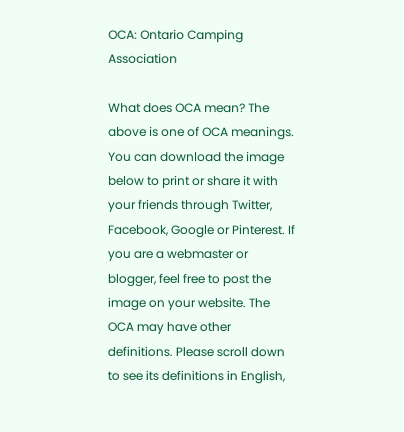OCA: Ontario Camping Association

What does OCA mean? The above is one of OCA meanings. You can download the image below to print or share it with your friends through Twitter, Facebook, Google or Pinterest. If you are a webmaster or blogger, feel free to post the image on your website. The OCA may have other definitions. Please scroll down to see its definitions in English,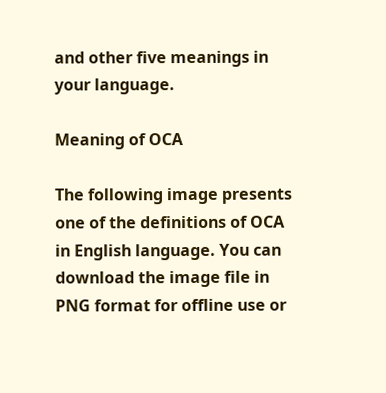and other five meanings in your language.

Meaning of OCA

The following image presents one of the definitions of OCA in English language. You can download the image file in PNG format for offline use or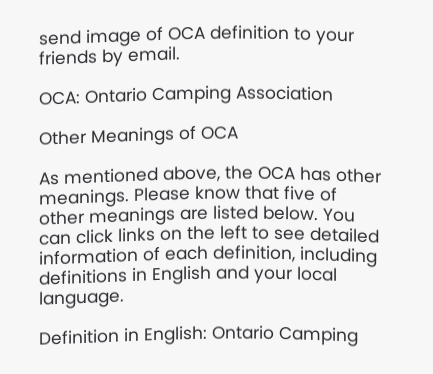send image of OCA definition to your friends by email.

OCA: Ontario Camping Association

Other Meanings of OCA

As mentioned above, the OCA has other meanings. Please know that five of other meanings are listed below. You can click links on the left to see detailed information of each definition, including definitions in English and your local language.

Definition in English: Ontario Camping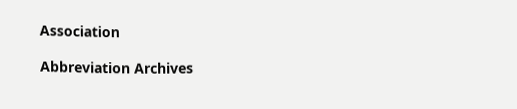Association

Abbreviation Archives